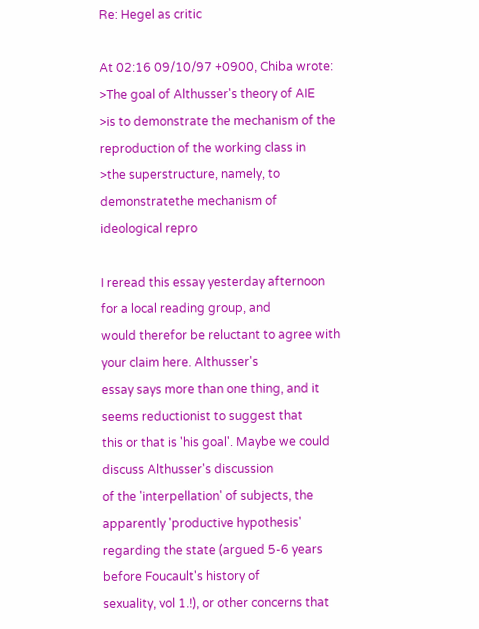Re: Hegel as critic

At 02:16 09/10/97 +0900, Chiba wrote:
>The goal of Althusser's theory of AIE
>is to demonstrate the mechanism of the reproduction of the working class in
>the superstructure, namely, to demonstratethe mechanism of ideological repro

I reread this essay yesterday afternoon for a local reading group, and
would therefor be reluctant to agree with your claim here. Althusser's
essay says more than one thing, and it seems reductionist to suggest that
this or that is 'his goal'. Maybe we could discuss Althusser's discussion
of the 'interpellation' of subjects, the apparently 'productive hypothesis'
regarding the state (argued 5-6 years before Foucault's history of
sexuality, vol 1.!), or other concerns that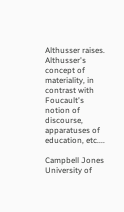Althusser raises. Althusser's
concept of materiality, in contrast with Foucault's notion of discourse,
apparatuses of education, etc....

Campbell Jones
University of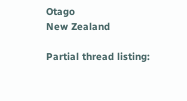Otago
New Zealand

Partial thread listing: